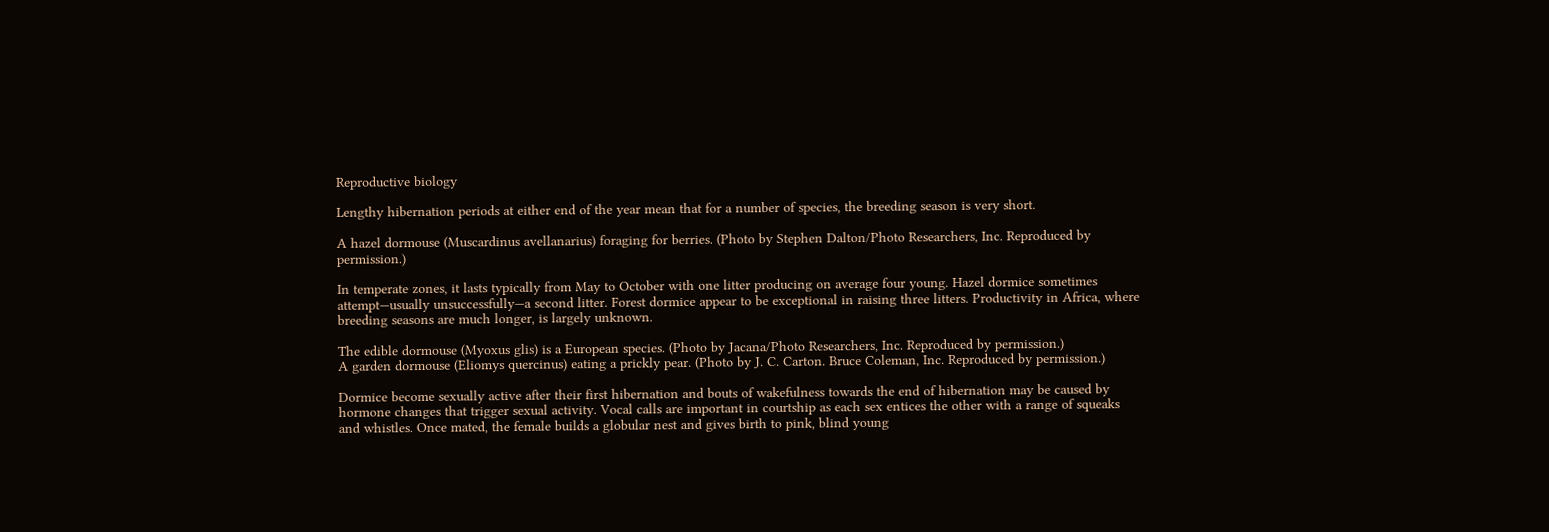Reproductive biology

Lengthy hibernation periods at either end of the year mean that for a number of species, the breeding season is very short.

A hazel dormouse (Muscardinus avellanarius) foraging for berries. (Photo by Stephen Dalton/Photo Researchers, Inc. Reproduced by permission.)

In temperate zones, it lasts typically from May to October with one litter producing on average four young. Hazel dormice sometimes attempt—usually unsuccessfully—a second litter. Forest dormice appear to be exceptional in raising three litters. Productivity in Africa, where breeding seasons are much longer, is largely unknown.

The edible dormouse (Myoxus glis) is a European species. (Photo by Jacana/Photo Researchers, Inc. Reproduced by permission.)
A garden dormouse (Eliomys quercinus) eating a prickly pear. (Photo by J. C. Carton. Bruce Coleman, Inc. Reproduced by permission.)

Dormice become sexually active after their first hibernation and bouts of wakefulness towards the end of hibernation may be caused by hormone changes that trigger sexual activity. Vocal calls are important in courtship as each sex entices the other with a range of squeaks and whistles. Once mated, the female builds a globular nest and gives birth to pink, blind young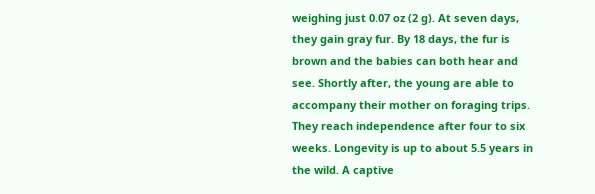weighing just 0.07 oz (2 g). At seven days, they gain gray fur. By 18 days, the fur is brown and the babies can both hear and see. Shortly after, the young are able to accompany their mother on foraging trips. They reach independence after four to six weeks. Longevity is up to about 5.5 years in the wild. A captive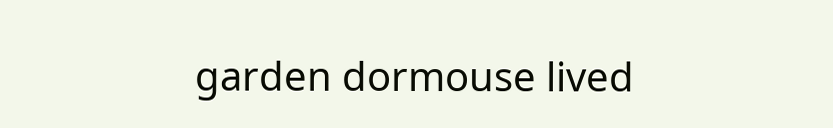garden dormouse lived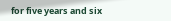for five years and six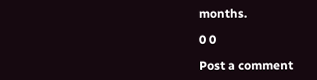months.

0 0

Post a comment